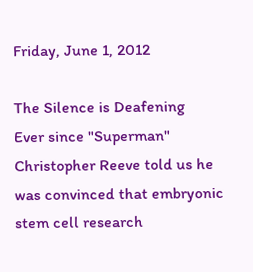Friday, June 1, 2012

The Silence is Deafening
Ever since "Superman" Christopher Reeve told us he was convinced that embryonic stem cell research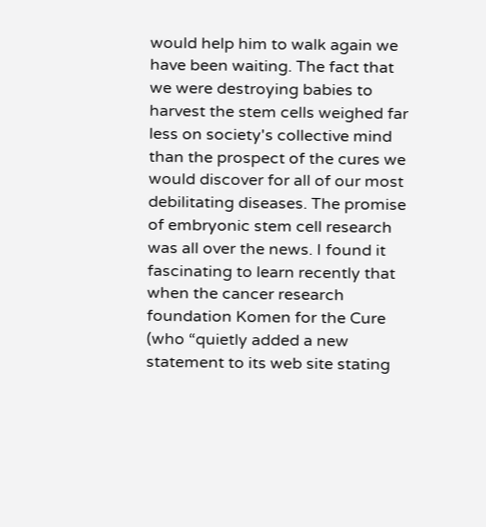would help him to walk again we have been waiting. The fact that we were destroying babies to harvest the stem cells weighed far less on society's collective mind than the prospect of the cures we would discover for all of our most debilitating diseases. The promise of embryonic stem cell research was all over the news. I found it fascinating to learn recently that when the cancer research foundation Komen for the Cure (who “quietly added a new statement to its web site stating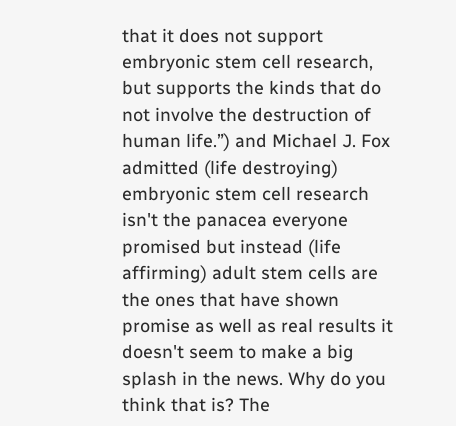that it does not support embryonic stem cell research, but supports the kinds that do not involve the destruction of human life.”) and Michael J. Fox admitted (life destroying) embryonic stem cell research isn't the panacea everyone promised but instead (life affirming) adult stem cells are the ones that have shown promise as well as real results it doesn't seem to make a big splash in the news. Why do you think that is? The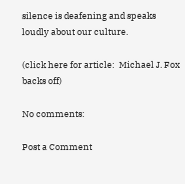silence is deafening and speaks loudly about our culture.

(click here for article:  Michael J. Fox backs off)

No comments:

Post a Comment